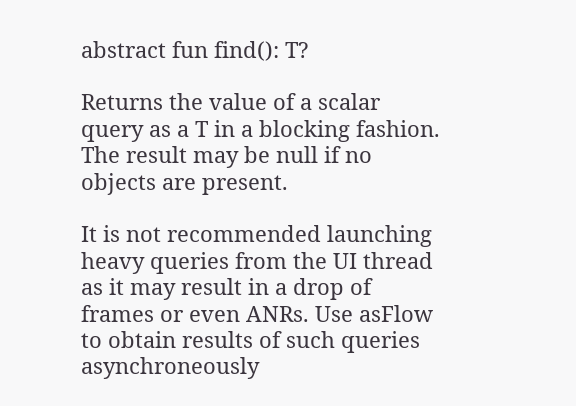abstract fun find(): T?

Returns the value of a scalar query as a T in a blocking fashion. The result may be null if no objects are present.

It is not recommended launching heavy queries from the UI thread as it may result in a drop of frames or even ANRs. Use asFlow to obtain results of such queries asynchroneously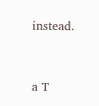instead.


a T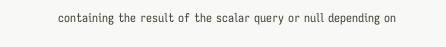containing the result of the scalar query or null depending on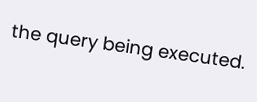the query being executed.